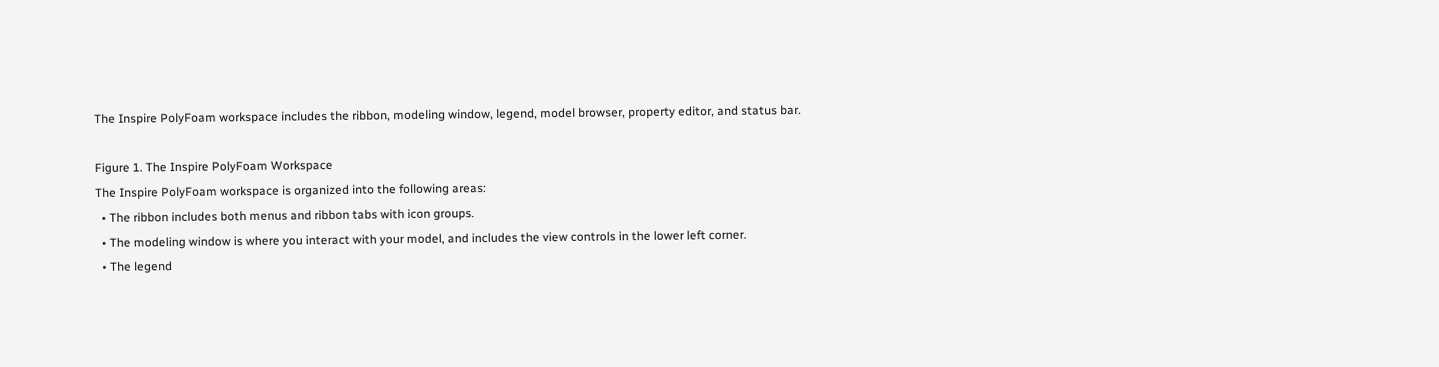The Inspire PolyFoam workspace includes the ribbon, modeling window, legend, model browser, property editor, and status bar.

Figure 1. The Inspire PolyFoam Workspace
The Inspire PolyFoam workspace is organized into the following areas:
  • The ribbon includes both menus and ribbon tabs with icon groups.
  • The modeling window is where you interact with your model, and includes the view controls in the lower left corner.
  • The legend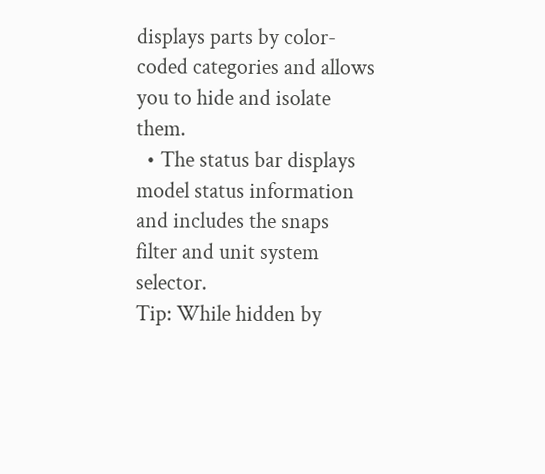displays parts by color-coded categories and allows you to hide and isolate them.
  • The status bar displays model status information and includes the snaps filter and unit system selector.
Tip: While hidden by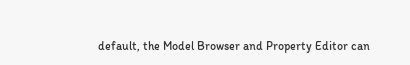default, the Model Browser and Property Editor can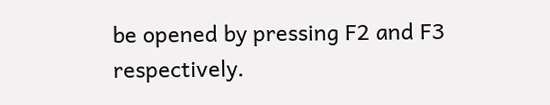be opened by pressing F2 and F3 respectively.